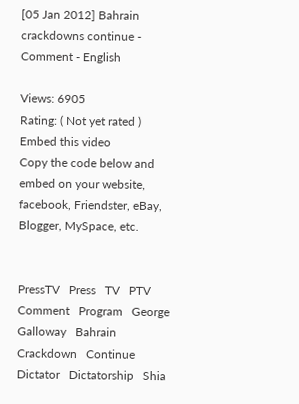[05 Jan 2012] Bahrain crackdowns continue - Comment - English

Views: 6905
Rating: ( Not yet rated )
Embed this video
Copy the code below and embed on your website, facebook, Friendster, eBay, Blogger, MySpace, etc.


PressTV   Press   TV   PTV   Comment   Program   George   Galloway   Bahrain   Crackdown   Continue   Dictator   Dictatorship   Shia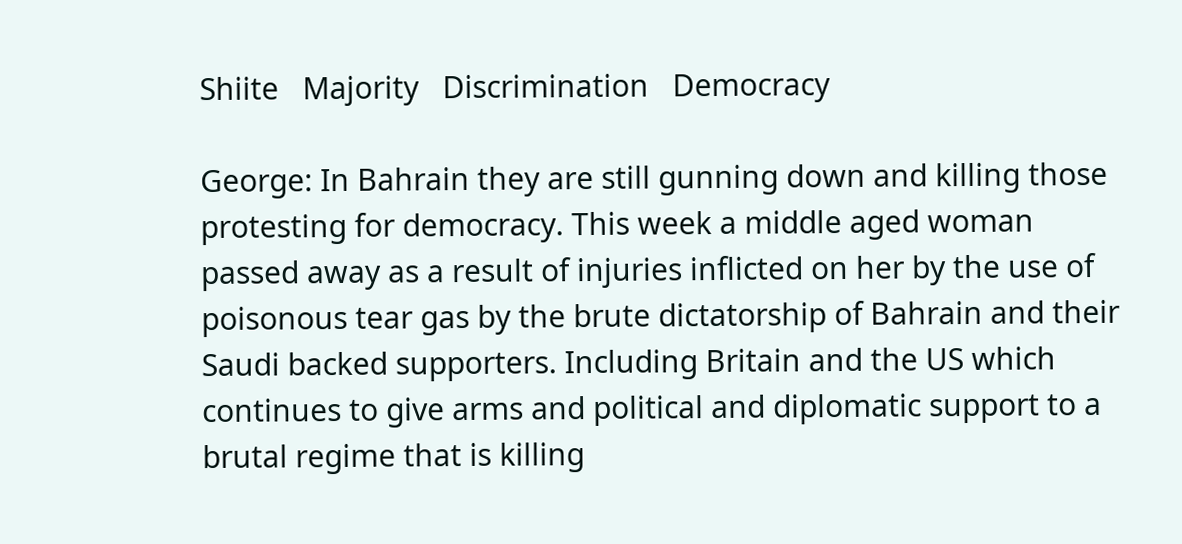Shiite   Majority   Discrimination   Democracy

George: In Bahrain they are still gunning down and killing those protesting for democracy. This week a middle aged woman passed away as a result of injuries inflicted on her by the use of poisonous tear gas by the brute dictatorship of Bahrain and their Saudi backed supporters. Including Britain and the US which continues to give arms and political and diplomatic support to a brutal regime that is killing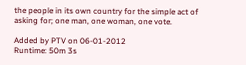the people in its own country for the simple act of asking for; one man, one woman, one vote.

Added by PTV on 06-01-2012
Runtime: 50m 3s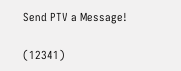Send PTV a Message!

(12341)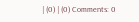| (0) | (0) Comments: 0